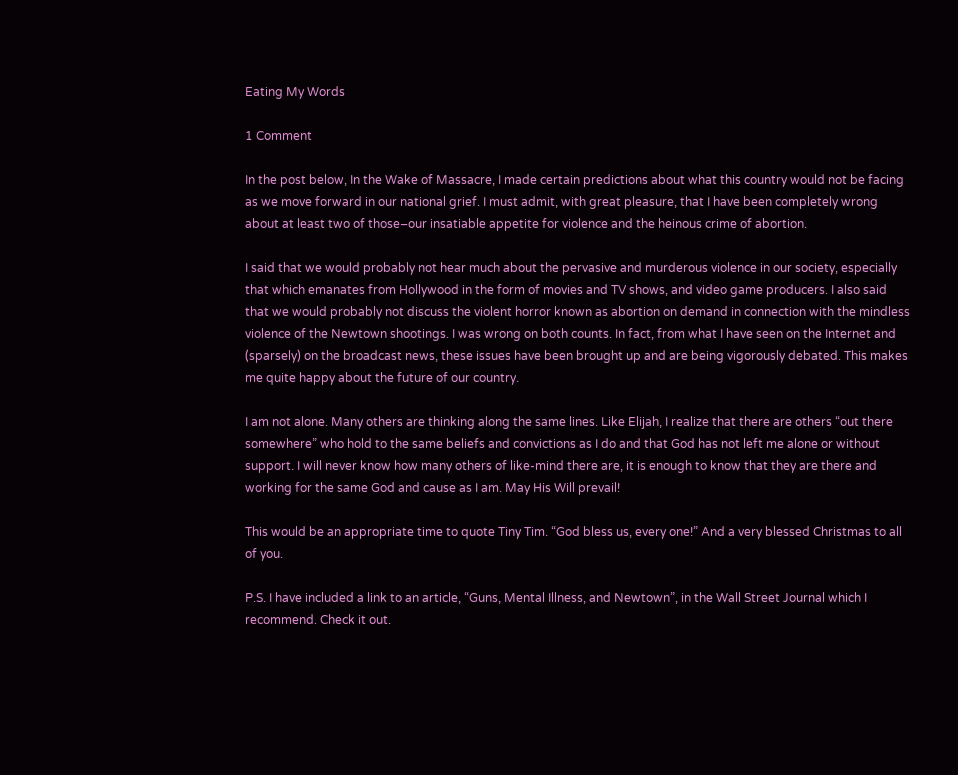Eating My Words

1 Comment

In the post below, In the Wake of Massacre, I made certain predictions about what this country would not be facing as we move forward in our national grief. I must admit, with great pleasure, that I have been completely wrong about at least two of those–our insatiable appetite for violence and the heinous crime of abortion.

I said that we would probably not hear much about the pervasive and murderous violence in our society, especially that which emanates from Hollywood in the form of movies and TV shows, and video game producers. I also said that we would probably not discuss the violent horror known as abortion on demand in connection with the mindless violence of the Newtown shootings. I was wrong on both counts. In fact, from what I have seen on the Internet and (sparsely) on the broadcast news, these issues have been brought up and are being vigorously debated. This makes me quite happy about the future of our country.

I am not alone. Many others are thinking along the same lines. Like Elijah, I realize that there are others “out there somewhere” who hold to the same beliefs and convictions as I do and that God has not left me alone or without support. I will never know how many others of like-mind there are, it is enough to know that they are there and working for the same God and cause as I am. May His Will prevail!

This would be an appropriate time to quote Tiny Tim. “God bless us, every one!” And a very blessed Christmas to all of you.

P.S. I have included a link to an article, “Guns, Mental Illness, and Newtown”, in the Wall Street Journal which I recommend. Check it out.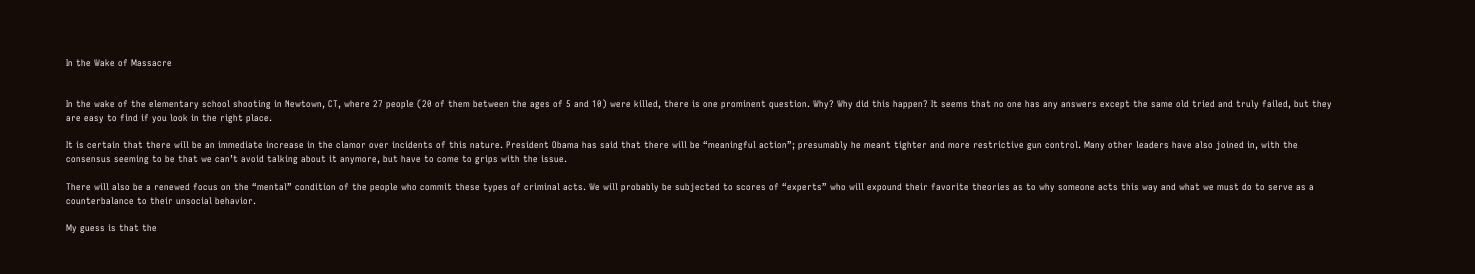In the Wake of Massacre


In the wake of the elementary school shooting in Newtown, CT, where 27 people (20 of them between the ages of 5 and 10) were killed, there is one prominent question. Why? Why did this happen? It seems that no one has any answers except the same old tried and truly failed, but they are easy to find if you look in the right place.

It is certain that there will be an immediate increase in the clamor over incidents of this nature. President Obama has said that there will be “meaningful action”; presumably he meant tighter and more restrictive gun control. Many other leaders have also joined in, with the consensus seeming to be that we can’t avoid talking about it anymore, but have to come to grips with the issue.

There will also be a renewed focus on the “mental” condition of the people who commit these types of criminal acts. We will probably be subjected to scores of “experts” who will expound their favorite theories as to why someone acts this way and what we must do to serve as a counterbalance to their unsocial behavior.

My guess is that the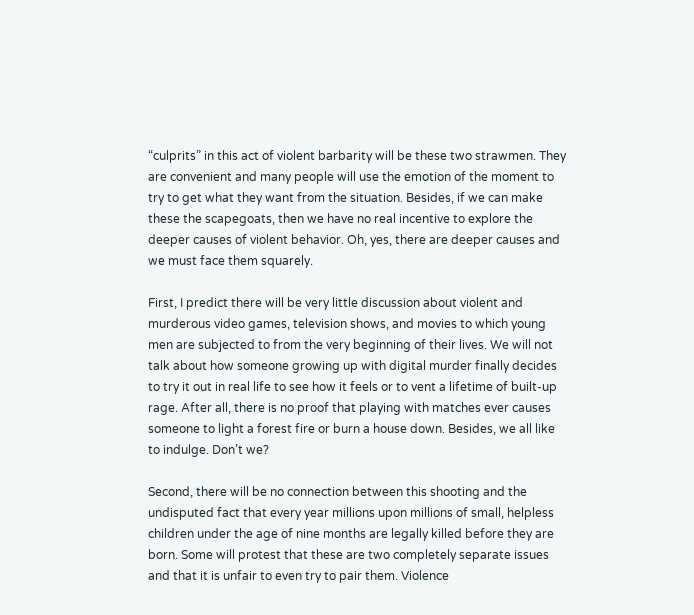“culprits” in this act of violent barbarity will be these two strawmen. They are convenient and many people will use the emotion of the moment to try to get what they want from the situation. Besides, if we can make these the scapegoats, then we have no real incentive to explore the deeper causes of violent behavior. Oh, yes, there are deeper causes and we must face them squarely.

First, I predict there will be very little discussion about violent and murderous video games, television shows, and movies to which young men are subjected to from the very beginning of their lives. We will not talk about how someone growing up with digital murder finally decides to try it out in real life to see how it feels or to vent a lifetime of built-up rage. After all, there is no proof that playing with matches ever causes someone to light a forest fire or burn a house down. Besides, we all like to indulge. Don’t we?

Second, there will be no connection between this shooting and the undisputed fact that every year millions upon millions of small, helpless children under the age of nine months are legally killed before they are born. Some will protest that these are two completely separate issues and that it is unfair to even try to pair them. Violence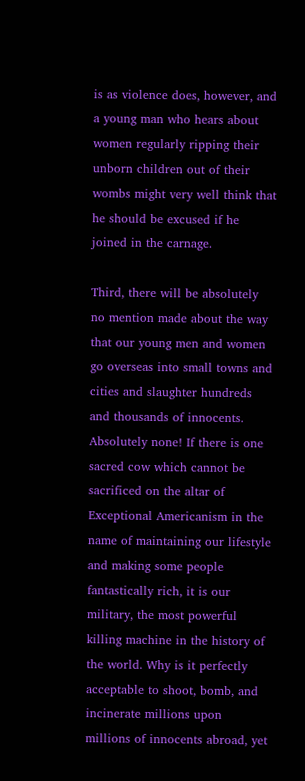is as violence does, however, and a young man who hears about women regularly ripping their unborn children out of their wombs might very well think that he should be excused if he joined in the carnage.

Third, there will be absolutely no mention made about the way that our young men and women go overseas into small towns and cities and slaughter hundreds and thousands of innocents. Absolutely none! If there is one sacred cow which cannot be sacrificed on the altar of Exceptional Americanism in the name of maintaining our lifestyle and making some people fantastically rich, it is our military, the most powerful killing machine in the history of the world. Why is it perfectly acceptable to shoot, bomb, and incinerate millions upon millions of innocents abroad, yet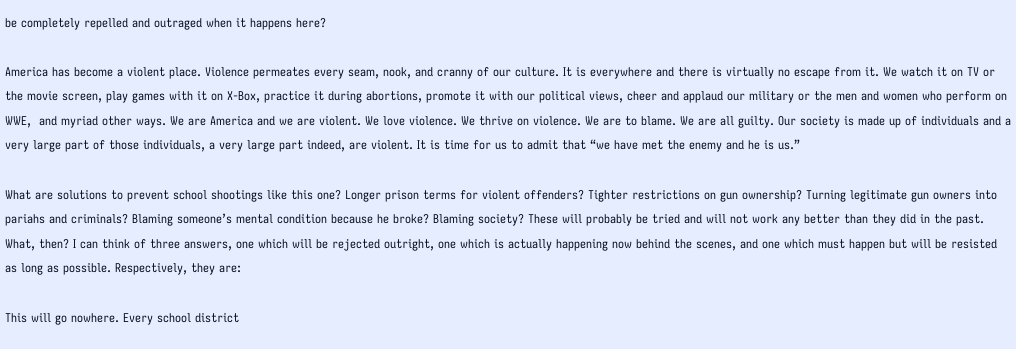be completely repelled and outraged when it happens here?

America has become a violent place. Violence permeates every seam, nook, and cranny of our culture. It is everywhere and there is virtually no escape from it. We watch it on TV or the movie screen, play games with it on X-Box, practice it during abortions, promote it with our political views, cheer and applaud our military or the men and women who perform on WWE,  and myriad other ways. We are America and we are violent. We love violence. We thrive on violence. We are to blame. We are all guilty. Our society is made up of individuals and a very large part of those individuals, a very large part indeed, are violent. It is time for us to admit that “we have met the enemy and he is us.”

What are solutions to prevent school shootings like this one? Longer prison terms for violent offenders? Tighter restrictions on gun ownership? Turning legitimate gun owners into pariahs and criminals? Blaming someone’s mental condition because he broke? Blaming society? These will probably be tried and will not work any better than they did in the past. What, then? I can think of three answers, one which will be rejected outright, one which is actually happening now behind the scenes, and one which must happen but will be resisted as long as possible. Respectively, they are:

This will go nowhere. Every school district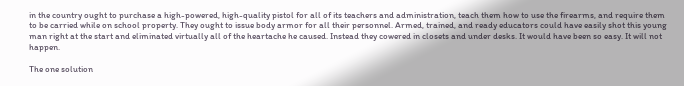in the country ought to purchase a high-powered, high-quality pistol for all of its teachers and administration, teach them how to use the firearms, and require them to be carried while on school property. They ought to issue body armor for all their personnel. Armed, trained, and ready educators could have easily shot this young man right at the start and eliminated virtually all of the heartache he caused. Instead they cowered in closets and under desks. It would have been so easy. It will not happen.

The one solution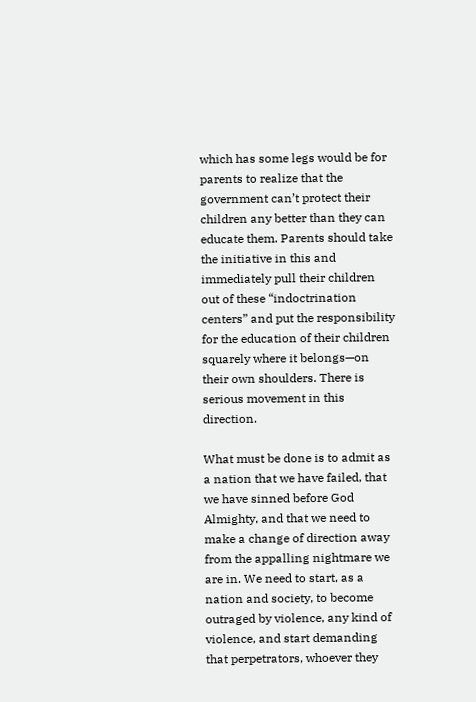which has some legs would be for parents to realize that the government can’t protect their children any better than they can educate them. Parents should take the initiative in this and immediately pull their children out of these “indoctrination centers” and put the responsibility for the education of their children squarely where it belongs—on their own shoulders. There is serious movement in this direction.

What must be done is to admit as a nation that we have failed, that we have sinned before God Almighty, and that we need to make a change of direction away from the appalling nightmare we are in. We need to start, as a nation and society, to become outraged by violence, any kind of violence, and start demanding that perpetrators, whoever they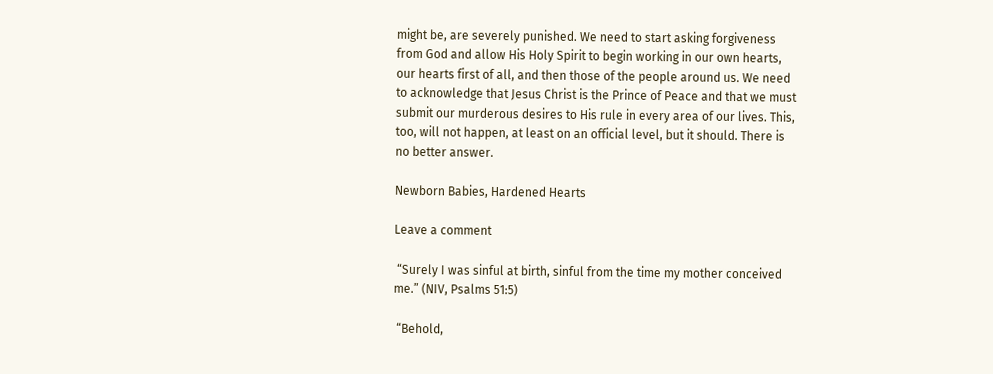might be, are severely punished. We need to start asking forgiveness from God and allow His Holy Spirit to begin working in our own hearts, our hearts first of all, and then those of the people around us. We need to acknowledge that Jesus Christ is the Prince of Peace and that we must submit our murderous desires to His rule in every area of our lives. This, too, will not happen, at least on an official level, but it should. There is no better answer.

Newborn Babies, Hardened Hearts

Leave a comment

 “Surely I was sinful at birth, sinful from the time my mother conceived me.” (NIV, Psalms 51:5)

 “Behold,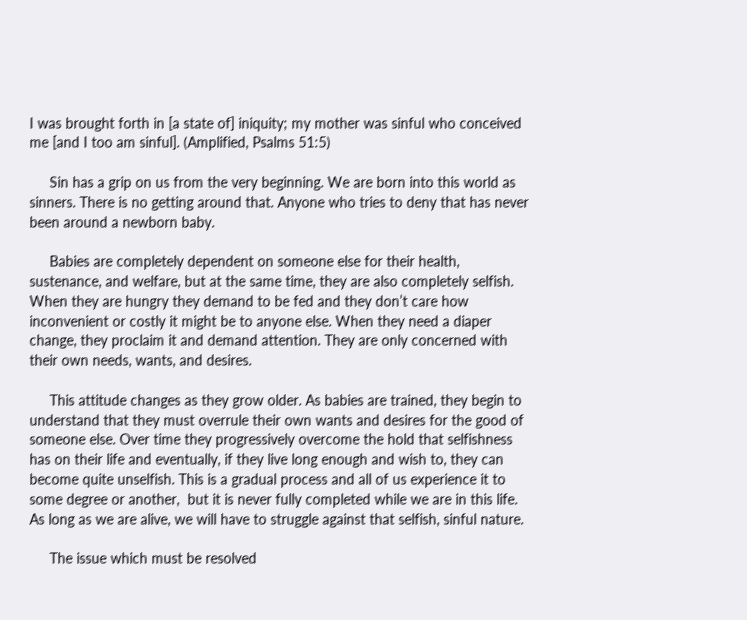I was brought forth in [a state of] iniquity; my mother was sinful who conceived me [and I too am sinful]. (Amplified, Psalms 51:5)

     Sin has a grip on us from the very beginning. We are born into this world as sinners. There is no getting around that. Anyone who tries to deny that has never been around a newborn baby.

     Babies are completely dependent on someone else for their health, sustenance, and welfare, but at the same time, they are also completely selfish. When they are hungry they demand to be fed and they don’t care how inconvenient or costly it might be to anyone else. When they need a diaper change, they proclaim it and demand attention. They are only concerned with their own needs, wants, and desires.

     This attitude changes as they grow older. As babies are trained, they begin to understand that they must overrule their own wants and desires for the good of someone else. Over time they progressively overcome the hold that selfishness has on their life and eventually, if they live long enough and wish to, they can become quite unselfish. This is a gradual process and all of us experience it to some degree or another,  but it is never fully completed while we are in this life. As long as we are alive, we will have to struggle against that selfish, sinful nature.

     The issue which must be resolved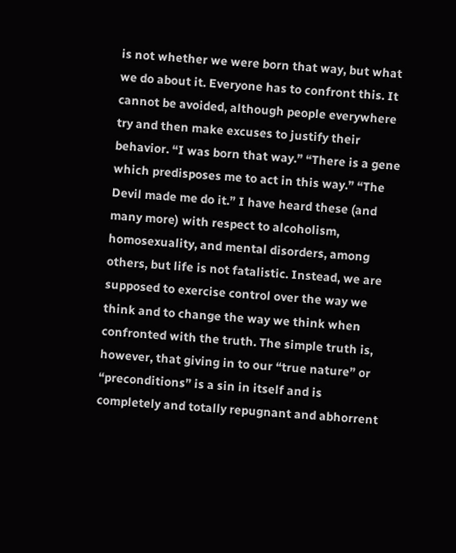is not whether we were born that way, but what we do about it. Everyone has to confront this. It cannot be avoided, although people everywhere try and then make excuses to justify their behavior. “I was born that way.” “There is a gene which predisposes me to act in this way.” “The Devil made me do it.” I have heard these (and many more) with respect to alcoholism, homosexuality, and mental disorders, among others, but life is not fatalistic. Instead, we are supposed to exercise control over the way we think and to change the way we think when confronted with the truth. The simple truth is, however, that giving in to our “true nature” or “preconditions” is a sin in itself and is completely and totally repugnant and abhorrent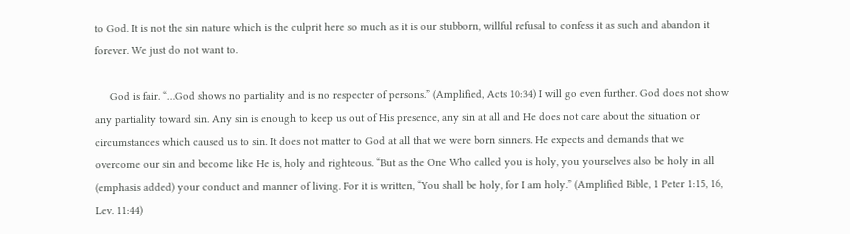to God. It is not the sin nature which is the culprit here so much as it is our stubborn, willful refusal to confess it as such and abandon it forever. We just do not want to.

     God is fair. “…God shows no partiality and is no respecter of persons.” (Amplified, Acts 10:34) I will go even further. God does not show any partiality toward sin. Any sin is enough to keep us out of His presence, any sin at all and He does not care about the situation or circumstances which caused us to sin. It does not matter to God at all that we were born sinners. He expects and demands that we overcome our sin and become like He is, holy and righteous. “But as the One Who called you is holy, you yourselves also be holy in all (emphasis added) your conduct and manner of living. For it is written, “You shall be holy, for I am holy.” (Amplified Bible, 1 Peter 1:15, 16, Lev. 11:44)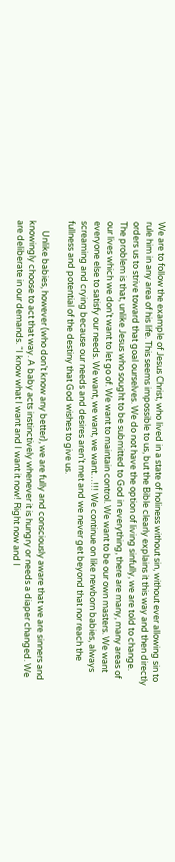We are to follow the example of Jesus Christ, who lived in a state of holiness without sin, without ever allowing sin to rule him in any area of his life. This seems impossible to us, but the Bible clearly explains it this way and then directly orders us to strive toward that goal ourselves. We do not have the option of living sinfully, we are told to change. The problem is that, unlike Jesus who sought to be submitted to God in everything, there are many, many areas of our lives which we don’t want to let go of. We want to maintain control. We want to be our own masters. We want everyone else to satisfy our needs. We want, we want, we want…!!! We continue on like newborn babies, always screaming and crying because our needs and desires aren’t met and we never get beyond that nor reach the fullness and potential of the destiny that God wishes to give us.

     Unlike babies, however (who don’t know any better), we are fully and consciously aware that we are sinners and knowingly choose to act that way. A baby acts instinctively whenever it is hungry or needs a diaper changed. We are deliberate in our demands. “I know what I want and I want it now! Right now and I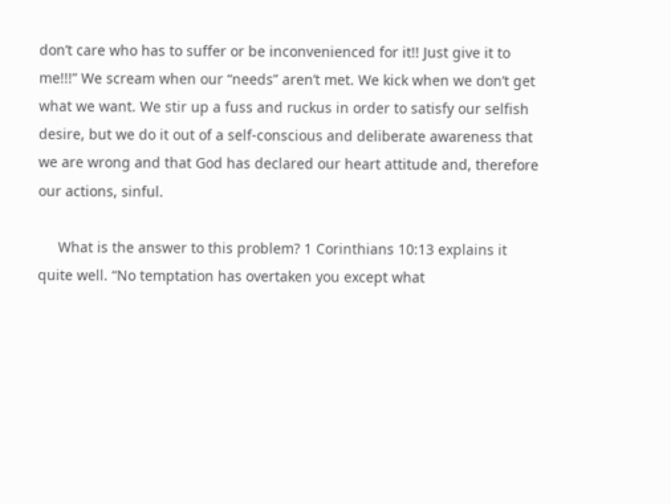don’t care who has to suffer or be inconvenienced for it!! Just give it to me!!!” We scream when our “needs” aren’t met. We kick when we don’t get what we want. We stir up a fuss and ruckus in order to satisfy our selfish desire, but we do it out of a self-conscious and deliberate awareness that we are wrong and that God has declared our heart attitude and, therefore our actions, sinful.

     What is the answer to this problem? 1 Corinthians 10:13 explains it quite well. “No temptation has overtaken you except what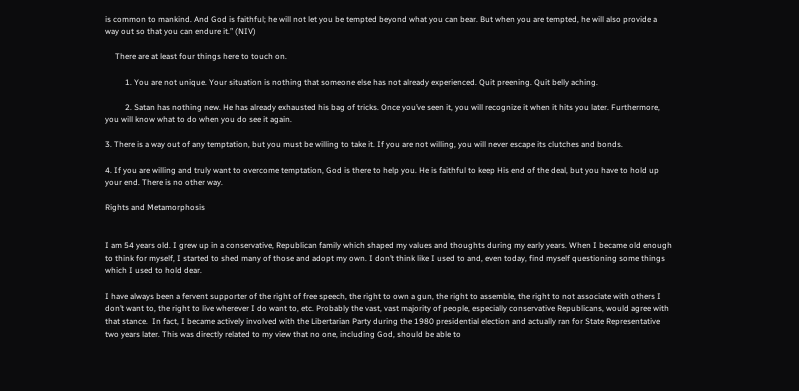is common to mankind. And God is faithful; he will not let you be tempted beyond what you can bear. But when you are tempted, he will also provide a way out so that you can endure it.” (NIV)

     There are at least four things here to touch on.

          1. You are not unique. Your situation is nothing that someone else has not already experienced. Quit preening. Quit belly aching.

          2. Satan has nothing new. He has already exhausted his bag of tricks. Once you’ve seen it, you will recognize it when it hits you later. Furthermore, you will know what to do when you do see it again.

3. There is a way out of any temptation, but you must be willing to take it. If you are not willing, you will never escape its clutches and bonds.

4. If you are willing and truly want to overcome temptation, God is there to help you. He is faithful to keep His end of the deal, but you have to hold up your end. There is no other way.

Rights and Metamorphosis


I am 54 years old. I grew up in a conservative, Republican family which shaped my values and thoughts during my early years. When I became old enough to think for myself, I started to shed many of those and adopt my own. I don’t think like I used to and, even today, find myself questioning some things which I used to hold dear.

I have always been a fervent supporter of the right of free speech, the right to own a gun, the right to assemble, the right to not associate with others I don’t want to, the right to live wherever I do want to, etc. Probably the vast, vast majority of people, especially conservative Republicans, would agree with that stance.  In fact, I became actively involved with the Libertarian Party during the 1980 presidential election and actually ran for State Representative two years later. This was directly related to my view that no one, including God, should be able to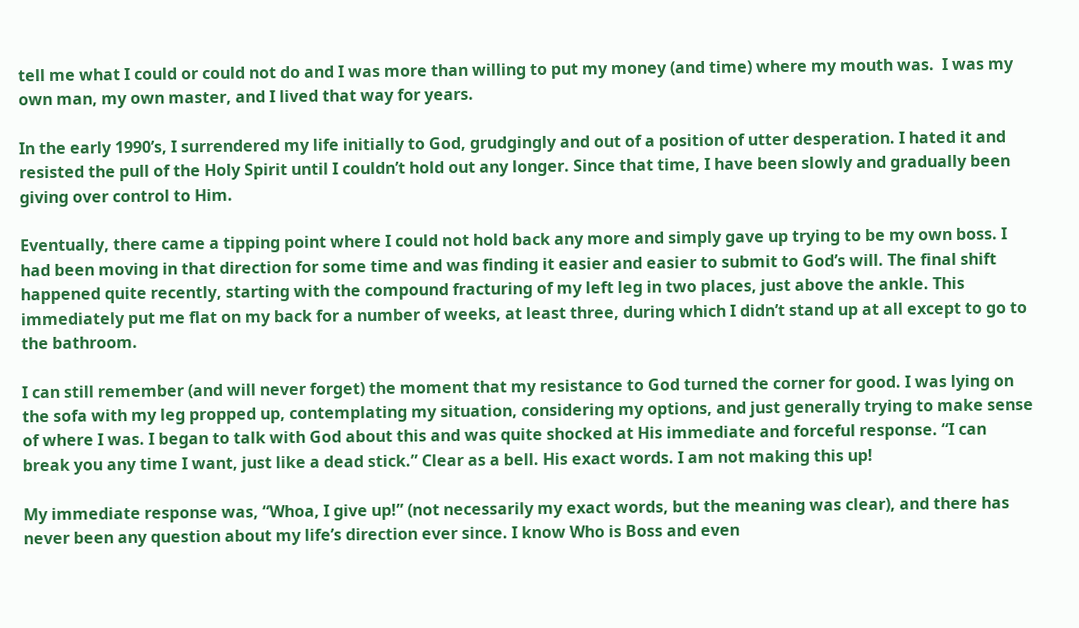tell me what I could or could not do and I was more than willing to put my money (and time) where my mouth was.  I was my own man, my own master, and I lived that way for years.

In the early 1990’s, I surrendered my life initially to God, grudgingly and out of a position of utter desperation. I hated it and resisted the pull of the Holy Spirit until I couldn’t hold out any longer. Since that time, I have been slowly and gradually been giving over control to Him.

Eventually, there came a tipping point where I could not hold back any more and simply gave up trying to be my own boss. I had been moving in that direction for some time and was finding it easier and easier to submit to God’s will. The final shift happened quite recently, starting with the compound fracturing of my left leg in two places, just above the ankle. This immediately put me flat on my back for a number of weeks, at least three, during which I didn’t stand up at all except to go to the bathroom.

I can still remember (and will never forget) the moment that my resistance to God turned the corner for good. I was lying on the sofa with my leg propped up, contemplating my situation, considering my options, and just generally trying to make sense of where I was. I began to talk with God about this and was quite shocked at His immediate and forceful response. “I can break you any time I want, just like a dead stick.” Clear as a bell. His exact words. I am not making this up!

My immediate response was, “Whoa, I give up!” (not necessarily my exact words, but the meaning was clear), and there has never been any question about my life’s direction ever since. I know Who is Boss and even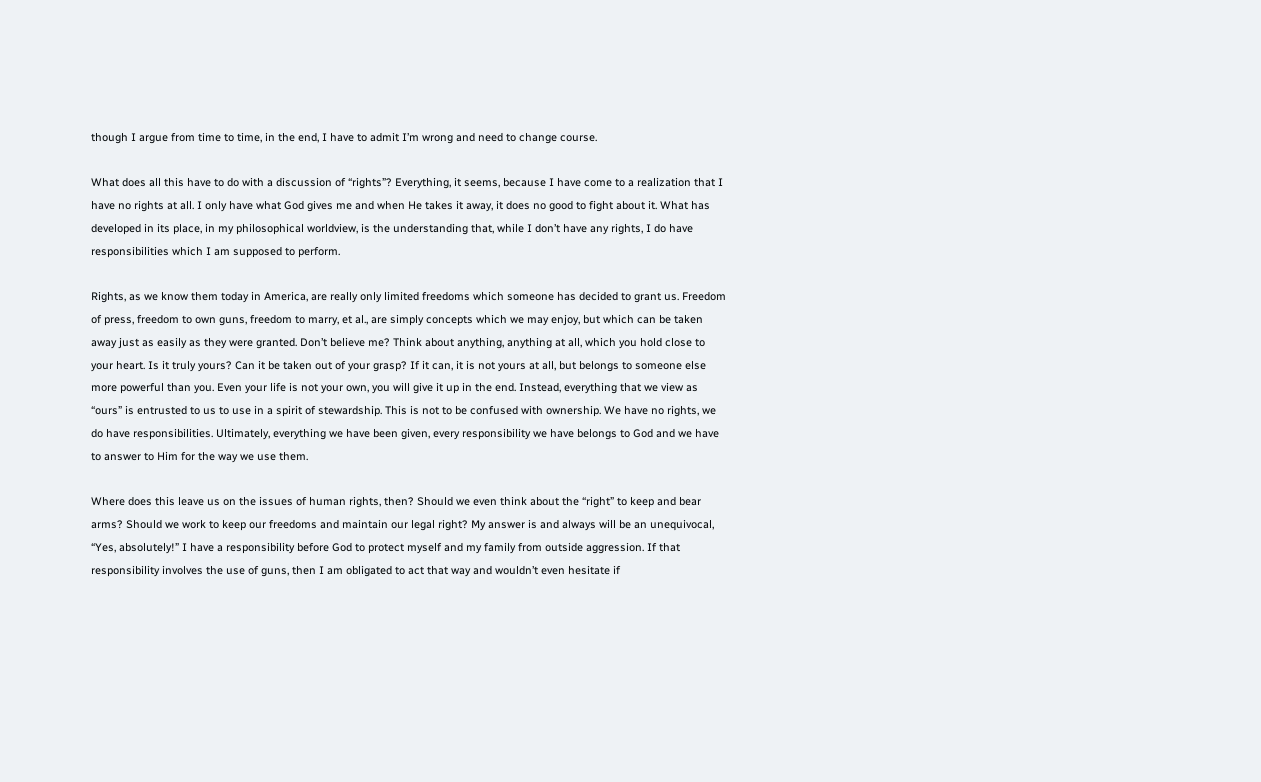though I argue from time to time, in the end, I have to admit I’m wrong and need to change course.

What does all this have to do with a discussion of “rights”? Everything, it seems, because I have come to a realization that I have no rights at all. I only have what God gives me and when He takes it away, it does no good to fight about it. What has developed in its place, in my philosophical worldview, is the understanding that, while I don’t have any rights, I do have responsibilities which I am supposed to perform.

Rights, as we know them today in America, are really only limited freedoms which someone has decided to grant us. Freedom of press, freedom to own guns, freedom to marry, et al., are simply concepts which we may enjoy, but which can be taken away just as easily as they were granted. Don’t believe me? Think about anything, anything at all, which you hold close to your heart. Is it truly yours? Can it be taken out of your grasp? If it can, it is not yours at all, but belongs to someone else more powerful than you. Even your life is not your own, you will give it up in the end. Instead, everything that we view as “ours” is entrusted to us to use in a spirit of stewardship. This is not to be confused with ownership. We have no rights, we do have responsibilities. Ultimately, everything we have been given, every responsibility we have belongs to God and we have to answer to Him for the way we use them.

Where does this leave us on the issues of human rights, then? Should we even think about the “right” to keep and bear arms? Should we work to keep our freedoms and maintain our legal right? My answer is and always will be an unequivocal, “Yes, absolutely!” I have a responsibility before God to protect myself and my family from outside aggression. If that responsibility involves the use of guns, then I am obligated to act that way and wouldn’t even hesitate if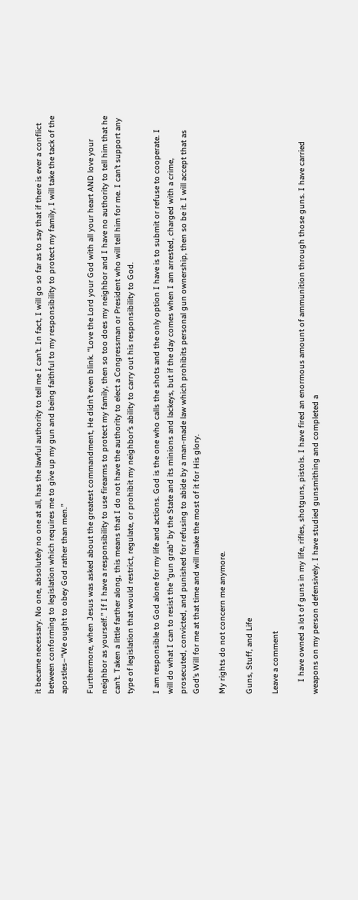it became necessary. No one, absolutely no one at all, has the lawful authority to tell me I can’t. In fact, I will go so far as to say that if there is ever a conflict between conforming to legislation which requires me to give up my gun and being faithful to my responsibility to protect my family, I will take the tack of the apostles–“We ought to obey God rather than men.”

Furthermore, when Jesus was asked about the greatest commandment, He didn’t even blink. “Love the Lord your God with all your heart AND love your neighbor as yourself.” If I have a responsibility to use firearms to protect my family, then so too does my neighbor and I have no authority to tell him that he can’t. Taken a little farther along, this means that I do not have the authority to elect a Congressman or President who will tell him for me. I can’t support any type of legislation that would restrict, regulate, or prohibit my neighbor’s ability to carry out his responsibility to God.

I am responsible to God alone for my life and actions. God is the one who calls the shots and the only option I have is to submit or refuse to cooperate. I will do what I can to resist the “gun grab” by the State and its minions and lackeys, but if the day comes when I am arrested, charged with a crime, prosecuted, convicted, and punished for refusing to abide by a man-made law which prohibits personal gun ownership, then so be it. I will accept that as God’s Will for me at that time and will make the most of it for His glory.

My rights do not concern me anymore.

Guns, Stuff, and Life

Leave a comment

      I have owned a lot of guns in my life, rifles, shotguns, pistols. I have fired an enormous amount of ammunition through those guns. I have carried weapons on my person defensively. I have studied gunsmithing and completed a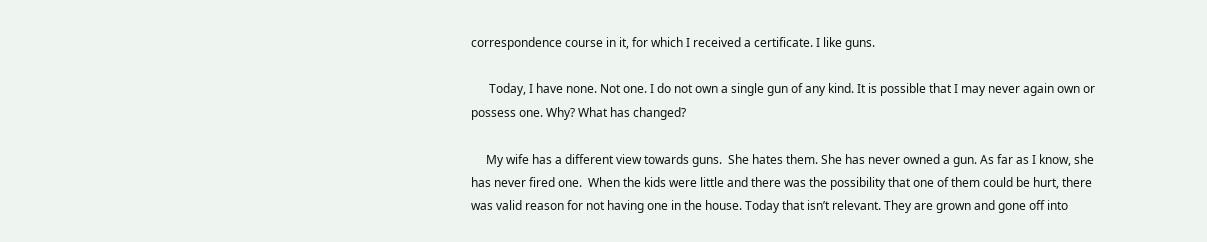correspondence course in it, for which I received a certificate. I like guns.

      Today, I have none. Not one. I do not own a single gun of any kind. It is possible that I may never again own or possess one. Why? What has changed?

     My wife has a different view towards guns.  She hates them. She has never owned a gun. As far as I know, she has never fired one.  When the kids were little and there was the possibility that one of them could be hurt, there was valid reason for not having one in the house. Today that isn’t relevant. They are grown and gone off into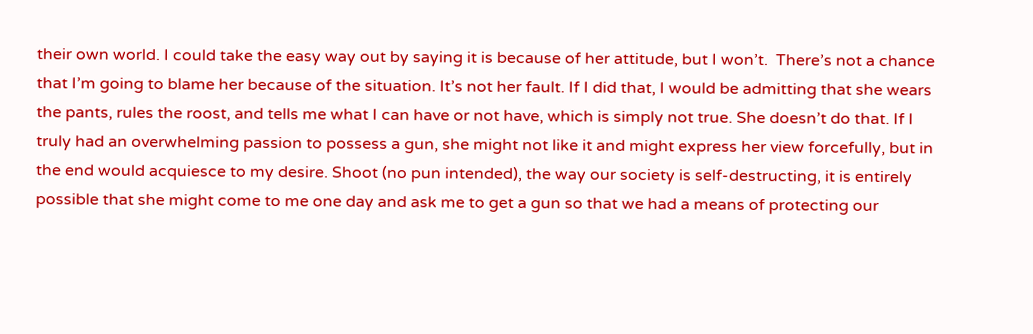their own world. I could take the easy way out by saying it is because of her attitude, but I won’t.  There’s not a chance that I’m going to blame her because of the situation. It’s not her fault. If I did that, I would be admitting that she wears the pants, rules the roost, and tells me what I can have or not have, which is simply not true. She doesn’t do that. If I truly had an overwhelming passion to possess a gun, she might not like it and might express her view forcefully, but in the end would acquiesce to my desire. Shoot (no pun intended), the way our society is self-destructing, it is entirely possible that she might come to me one day and ask me to get a gun so that we had a means of protecting our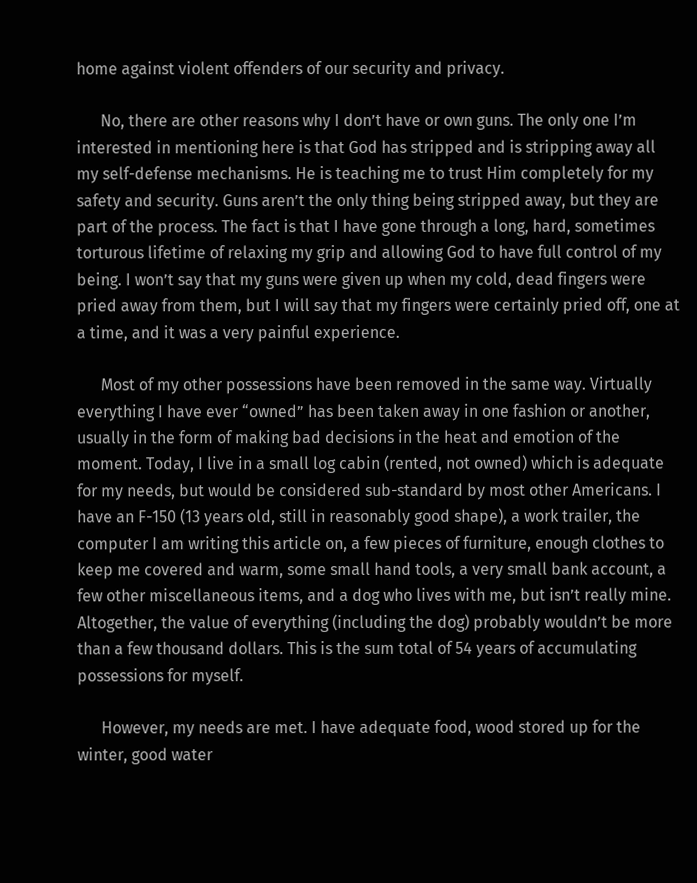home against violent offenders of our security and privacy.

      No, there are other reasons why I don’t have or own guns. The only one I’m interested in mentioning here is that God has stripped and is stripping away all my self-defense mechanisms. He is teaching me to trust Him completely for my safety and security. Guns aren’t the only thing being stripped away, but they are part of the process. The fact is that I have gone through a long, hard, sometimes torturous lifetime of relaxing my grip and allowing God to have full control of my being. I won’t say that my guns were given up when my cold, dead fingers were pried away from them, but I will say that my fingers were certainly pried off, one at a time, and it was a very painful experience.

      Most of my other possessions have been removed in the same way. Virtually everything I have ever “owned” has been taken away in one fashion or another, usually in the form of making bad decisions in the heat and emotion of the moment. Today, I live in a small log cabin (rented, not owned) which is adequate for my needs, but would be considered sub-standard by most other Americans. I have an F-150 (13 years old, still in reasonably good shape), a work trailer, the computer I am writing this article on, a few pieces of furniture, enough clothes to keep me covered and warm, some small hand tools, a very small bank account, a few other miscellaneous items, and a dog who lives with me, but isn’t really mine. Altogether, the value of everything (including the dog) probably wouldn’t be more than a few thousand dollars. This is the sum total of 54 years of accumulating possessions for myself.

      However, my needs are met. I have adequate food, wood stored up for the winter, good water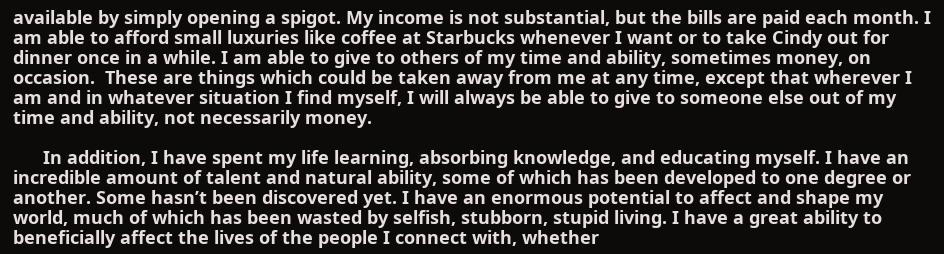available by simply opening a spigot. My income is not substantial, but the bills are paid each month. I am able to afford small luxuries like coffee at Starbucks whenever I want or to take Cindy out for dinner once in a while. I am able to give to others of my time and ability, sometimes money, on occasion.  These are things which could be taken away from me at any time, except that wherever I am and in whatever situation I find myself, I will always be able to give to someone else out of my time and ability, not necessarily money.

      In addition, I have spent my life learning, absorbing knowledge, and educating myself. I have an incredible amount of talent and natural ability, some of which has been developed to one degree or another. Some hasn’t been discovered yet. I have an enormous potential to affect and shape my world, much of which has been wasted by selfish, stubborn, stupid living. I have a great ability to beneficially affect the lives of the people I connect with, whether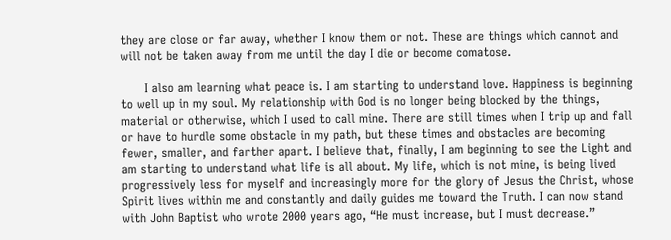they are close or far away, whether I know them or not. These are things which cannot and will not be taken away from me until the day I die or become comatose.

      I also am learning what peace is. I am starting to understand love. Happiness is beginning to well up in my soul. My relationship with God is no longer being blocked by the things, material or otherwise, which I used to call mine. There are still times when I trip up and fall or have to hurdle some obstacle in my path, but these times and obstacles are becoming fewer, smaller, and farther apart. I believe that, finally, I am beginning to see the Light and am starting to understand what life is all about. My life, which is not mine, is being lived progressively less for myself and increasingly more for the glory of Jesus the Christ, whose Spirit lives within me and constantly and daily guides me toward the Truth. I can now stand with John Baptist who wrote 2000 years ago, “He must increase, but I must decrease.”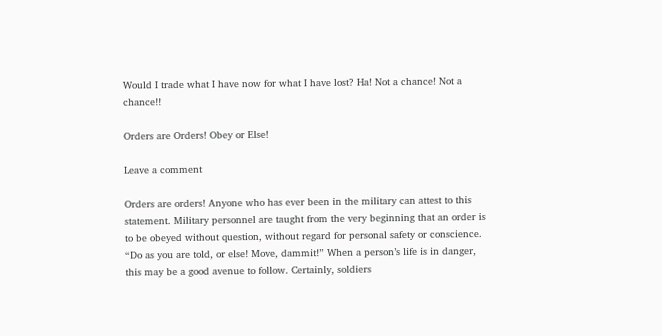Would I trade what I have now for what I have lost? Ha! Not a chance! Not a chance!!

Orders are Orders! Obey or Else!

Leave a comment

Orders are orders! Anyone who has ever been in the military can attest to this statement. Military personnel are taught from the very beginning that an order is to be obeyed without question, without regard for personal safety or conscience. “Do as you are told, or else! Move, dammit!” When a person’s life is in danger, this may be a good avenue to follow. Certainly, soldiers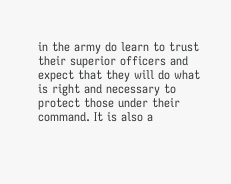in the army do learn to trust their superior officers and expect that they will do what is right and necessary to protect those under their command. It is also a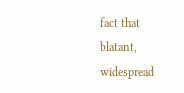fact that blatant, widespread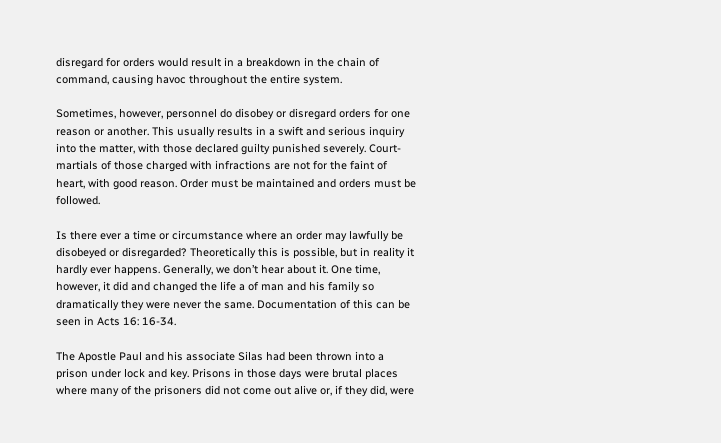disregard for orders would result in a breakdown in the chain of command, causing havoc throughout the entire system.

Sometimes, however, personnel do disobey or disregard orders for one reason or another. This usually results in a swift and serious inquiry into the matter, with those declared guilty punished severely. Court-martials of those charged with infractions are not for the faint of heart, with good reason. Order must be maintained and orders must be followed.

Is there ever a time or circumstance where an order may lawfully be disobeyed or disregarded? Theoretically this is possible, but in reality it hardly ever happens. Generally, we don’t hear about it. One time, however, it did and changed the life a of man and his family so dramatically they were never the same. Documentation of this can be seen in Acts 16: 16-34.

The Apostle Paul and his associate Silas had been thrown into a prison under lock and key. Prisons in those days were brutal places where many of the prisoners did not come out alive or, if they did, were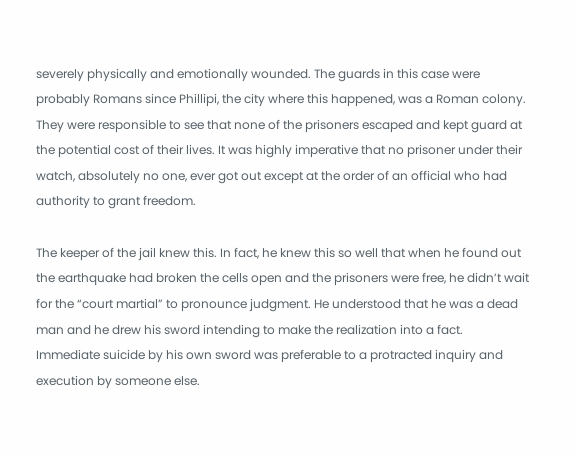severely physically and emotionally wounded. The guards in this case were probably Romans since Phillipi, the city where this happened, was a Roman colony. They were responsible to see that none of the prisoners escaped and kept guard at the potential cost of their lives. It was highly imperative that no prisoner under their watch, absolutely no one, ever got out except at the order of an official who had authority to grant freedom.

The keeper of the jail knew this. In fact, he knew this so well that when he found out the earthquake had broken the cells open and the prisoners were free, he didn’t wait for the “court martial” to pronounce judgment. He understood that he was a dead man and he drew his sword intending to make the realization into a fact. Immediate suicide by his own sword was preferable to a protracted inquiry and execution by someone else.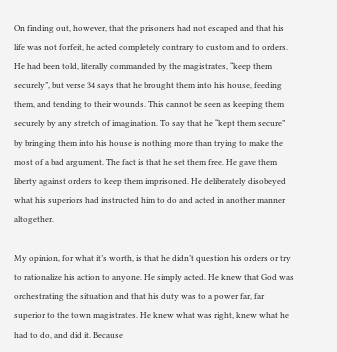On finding out, however, that the prisoners had not escaped and that his life was not forfeit, he acted completely contrary to custom and to orders. He had been told, literally commanded by the magistrates, “keep them securely”, but verse 34 says that he brought them into his house, feeding them, and tending to their wounds. This cannot be seen as keeping them securely by any stretch of imagination. To say that he “kept them secure” by bringing them into his house is nothing more than trying to make the most of a bad argument. The fact is that he set them free. He gave them liberty against orders to keep them imprisoned. He deliberately disobeyed what his superiors had instructed him to do and acted in another manner altogether.

My opinion, for what it’s worth, is that he didn’t question his orders or try to rationalize his action to anyone. He simply acted. He knew that God was orchestrating the situation and that his duty was to a power far, far superior to the town magistrates. He knew what was right, knew what he had to do, and did it. Because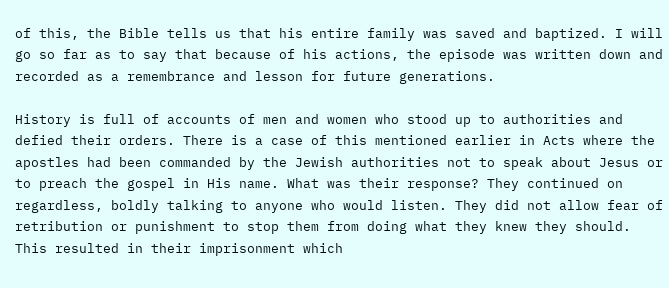of this, the Bible tells us that his entire family was saved and baptized. I will go so far as to say that because of his actions, the episode was written down and recorded as a remembrance and lesson for future generations.

History is full of accounts of men and women who stood up to authorities and defied their orders. There is a case of this mentioned earlier in Acts where the apostles had been commanded by the Jewish authorities not to speak about Jesus or to preach the gospel in His name. What was their response? They continued on regardless, boldly talking to anyone who would listen. They did not allow fear of retribution or punishment to stop them from doing what they knew they should. This resulted in their imprisonment which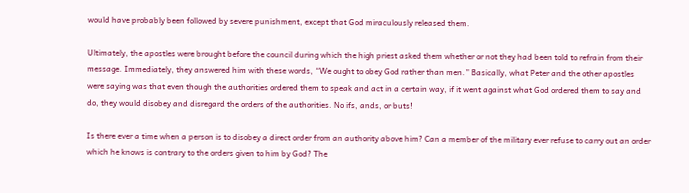would have probably been followed by severe punishment, except that God miraculously released them.

Ultimately, the apostles were brought before the council during which the high priest asked them whether or not they had been told to refrain from their message. Immediately, they answered him with these words, “We ought to obey God rather than men.” Basically, what Peter and the other apostles were saying was that even though the authorities ordered them to speak and act in a certain way, if it went against what God ordered them to say and do, they would disobey and disregard the orders of the authorities. No ifs, ands, or buts!

Is there ever a time when a person is to disobey a direct order from an authority above him? Can a member of the military ever refuse to carry out an order which he knows is contrary to the orders given to him by God? The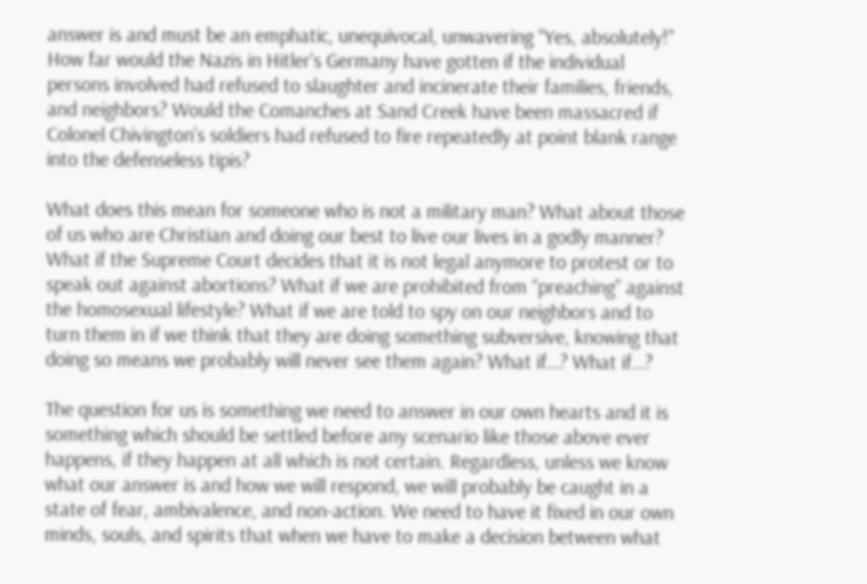answer is and must be an emphatic, unequivocal, unwavering “Yes, absolutely!” How far would the Nazis in Hitler’s Germany have gotten if the individual persons involved had refused to slaughter and incinerate their families, friends, and neighbors? Would the Comanches at Sand Creek have been massacred if Colonel Chivington’s soldiers had refused to fire repeatedly at point blank range into the defenseless tipis?

What does this mean for someone who is not a military man? What about those of us who are Christian and doing our best to live our lives in a godly manner? What if the Supreme Court decides that it is not legal anymore to protest or to speak out against abortions? What if we are prohibited from “preaching” against the homosexual lifestyle? What if we are told to spy on our neighbors and to turn them in if we think that they are doing something subversive, knowing that doing so means we probably will never see them again? What if…? What if…?

The question for us is something we need to answer in our own hearts and it is something which should be settled before any scenario like those above ever happens, if they happen at all which is not certain. Regardless, unless we know what our answer is and how we will respond, we will probably be caught in a state of fear, ambivalence, and non-action. We need to have it fixed in our own minds, souls, and spirits that when we have to make a decision between what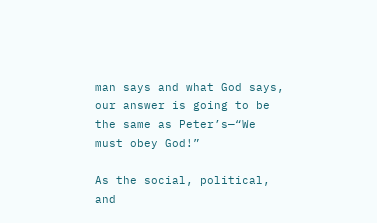man says and what God says, our answer is going to be the same as Peter’s—“We must obey God!”

As the social, political, and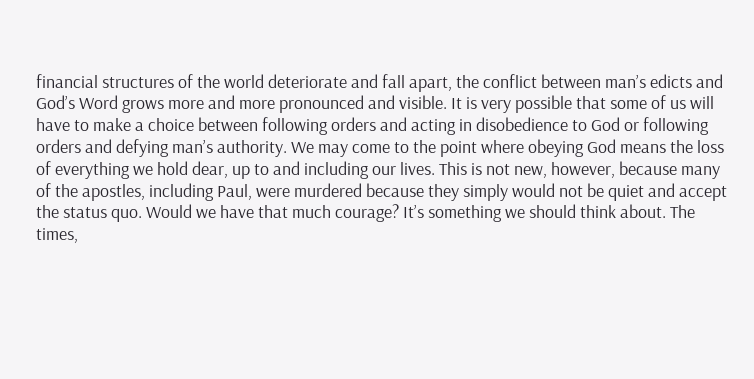financial structures of the world deteriorate and fall apart, the conflict between man’s edicts and God’s Word grows more and more pronounced and visible. It is very possible that some of us will have to make a choice between following orders and acting in disobedience to God or following orders and defying man’s authority. We may come to the point where obeying God means the loss of everything we hold dear, up to and including our lives. This is not new, however, because many of the apostles, including Paul, were murdered because they simply would not be quiet and accept the status quo. Would we have that much courage? It’s something we should think about. The times,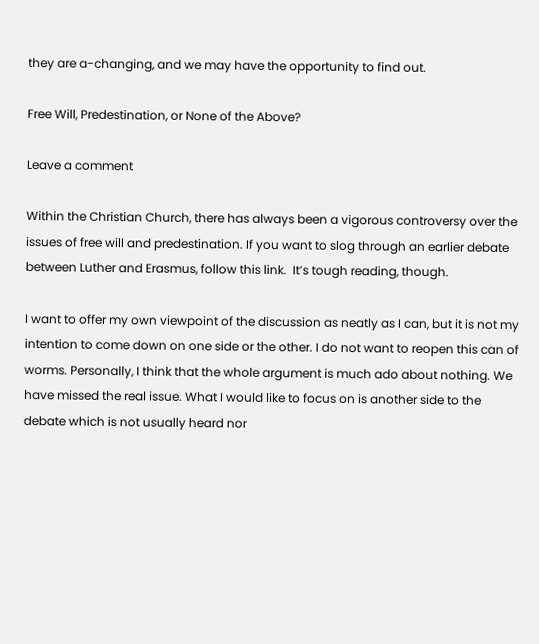they are a-changing, and we may have the opportunity to find out.

Free Will, Predestination, or None of the Above?

Leave a comment

Within the Christian Church, there has always been a vigorous controversy over the issues of free will and predestination. If you want to slog through an earlier debate between Luther and Erasmus, follow this link.  It’s tough reading, though.

I want to offer my own viewpoint of the discussion as neatly as I can, but it is not my intention to come down on one side or the other. I do not want to reopen this can of worms. Personally, I think that the whole argument is much ado about nothing. We have missed the real issue. What I would like to focus on is another side to the debate which is not usually heard nor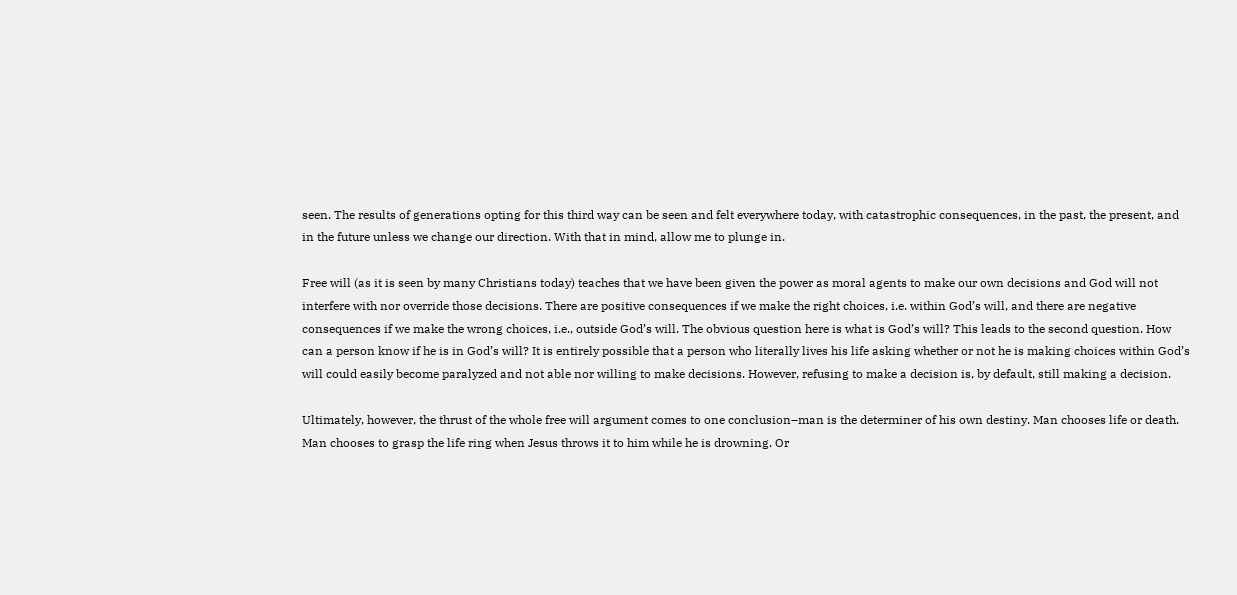seen. The results of generations opting for this third way can be seen and felt everywhere today, with catastrophic consequences, in the past, the present, and in the future unless we change our direction. With that in mind, allow me to plunge in.

Free will (as it is seen by many Christians today) teaches that we have been given the power as moral agents to make our own decisions and God will not interfere with nor override those decisions. There are positive consequences if we make the right choices, i.e. within God’s will, and there are negative consequences if we make the wrong choices, i.e., outside God’s will. The obvious question here is what is God’s will? This leads to the second question. How can a person know if he is in God’s will? It is entirely possible that a person who literally lives his life asking whether or not he is making choices within God’s will could easily become paralyzed and not able nor willing to make decisions. However, refusing to make a decision is, by default, still making a decision.

Ultimately, however, the thrust of the whole free will argument comes to one conclusion–man is the determiner of his own destiny. Man chooses life or death. Man chooses to grasp the life ring when Jesus throws it to him while he is drowning. Or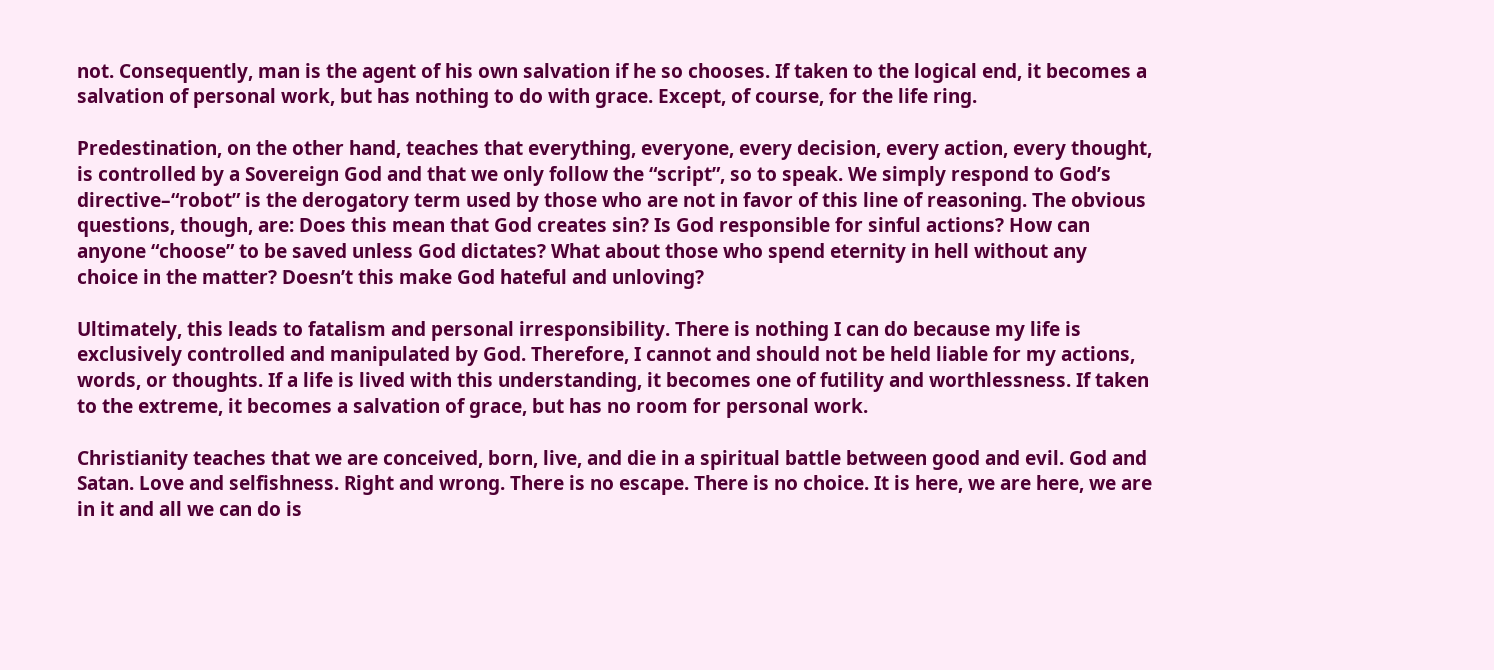not. Consequently, man is the agent of his own salvation if he so chooses. If taken to the logical end, it becomes a salvation of personal work, but has nothing to do with grace. Except, of course, for the life ring.

Predestination, on the other hand, teaches that everything, everyone, every decision, every action, every thought, is controlled by a Sovereign God and that we only follow the “script”, so to speak. We simply respond to God’s directive–“robot” is the derogatory term used by those who are not in favor of this line of reasoning. The obvious questions, though, are: Does this mean that God creates sin? Is God responsible for sinful actions? How can anyone “choose” to be saved unless God dictates? What about those who spend eternity in hell without any choice in the matter? Doesn’t this make God hateful and unloving?

Ultimately, this leads to fatalism and personal irresponsibility. There is nothing I can do because my life is exclusively controlled and manipulated by God. Therefore, I cannot and should not be held liable for my actions, words, or thoughts. If a life is lived with this understanding, it becomes one of futility and worthlessness. If taken to the extreme, it becomes a salvation of grace, but has no room for personal work.

Christianity teaches that we are conceived, born, live, and die in a spiritual battle between good and evil. God and Satan. Love and selfishness. Right and wrong. There is no escape. There is no choice. It is here, we are here, we are in it and all we can do is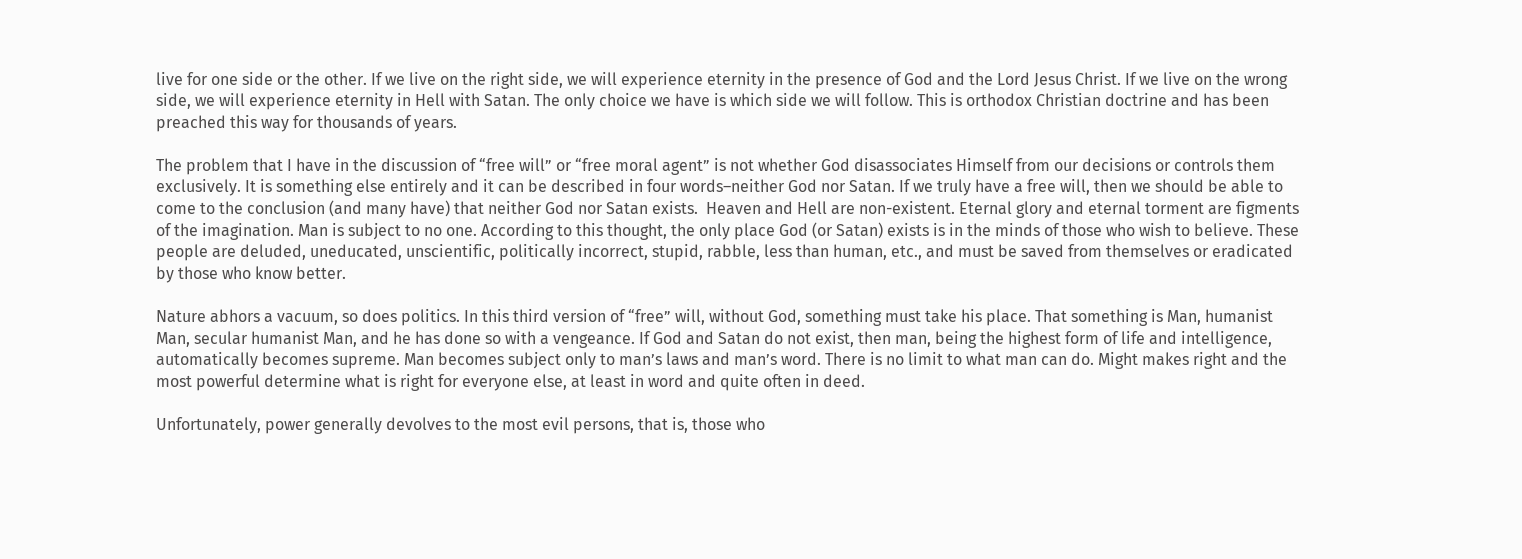live for one side or the other. If we live on the right side, we will experience eternity in the presence of God and the Lord Jesus Christ. If we live on the wrong side, we will experience eternity in Hell with Satan. The only choice we have is which side we will follow. This is orthodox Christian doctrine and has been preached this way for thousands of years.

The problem that I have in the discussion of “free will” or “free moral agent” is not whether God disassociates Himself from our decisions or controls them exclusively. It is something else entirely and it can be described in four words–neither God nor Satan. If we truly have a free will, then we should be able to come to the conclusion (and many have) that neither God nor Satan exists.  Heaven and Hell are non-existent. Eternal glory and eternal torment are figments of the imagination. Man is subject to no one. According to this thought, the only place God (or Satan) exists is in the minds of those who wish to believe. These people are deluded, uneducated, unscientific, politically incorrect, stupid, rabble, less than human, etc., and must be saved from themselves or eradicated by those who know better.

Nature abhors a vacuum, so does politics. In this third version of “free” will, without God, something must take his place. That something is Man, humanist Man, secular humanist Man, and he has done so with a vengeance. If God and Satan do not exist, then man, being the highest form of life and intelligence, automatically becomes supreme. Man becomes subject only to man’s laws and man’s word. There is no limit to what man can do. Might makes right and the most powerful determine what is right for everyone else, at least in word and quite often in deed.

Unfortunately, power generally devolves to the most evil persons, that is, those who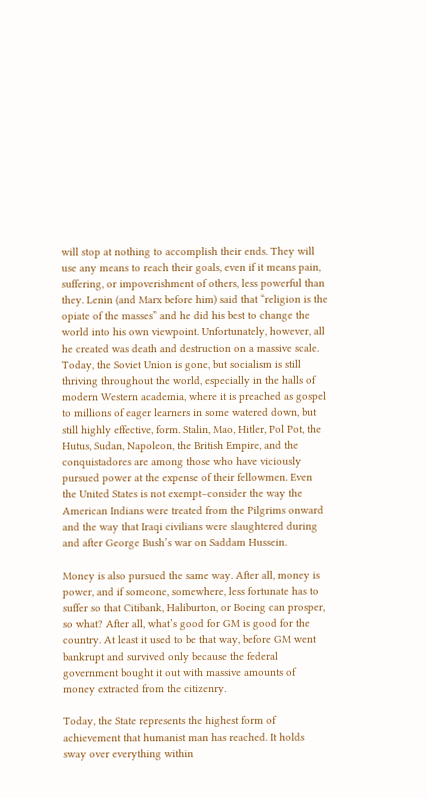will stop at nothing to accomplish their ends. They will use any means to reach their goals, even if it means pain, suffering, or impoverishment of others, less powerful than they. Lenin (and Marx before him) said that “religion is the opiate of the masses” and he did his best to change the world into his own viewpoint. Unfortunately, however, all he created was death and destruction on a massive scale. Today, the Soviet Union is gone, but socialism is still thriving throughout the world, especially in the halls of modern Western academia, where it is preached as gospel to millions of eager learners in some watered down, but still highly effective, form. Stalin, Mao, Hitler, Pol Pot, the Hutus, Sudan, Napoleon, the British Empire, and the conquistadores are among those who have viciously pursued power at the expense of their fellowmen. Even the United States is not exempt–consider the way the American Indians were treated from the Pilgrims onward and the way that Iraqi civilians were slaughtered during and after George Bush’s war on Saddam Hussein.

Money is also pursued the same way. After all, money is power, and if someone, somewhere, less fortunate has to suffer so that Citibank, Haliburton, or Boeing can prosper, so what? After all, what’s good for GM is good for the country. At least it used to be that way, before GM went bankrupt and survived only because the federal government bought it out with massive amounts of money extracted from the citizenry.

Today, the State represents the highest form of achievement that humanist man has reached. It holds sway over everything within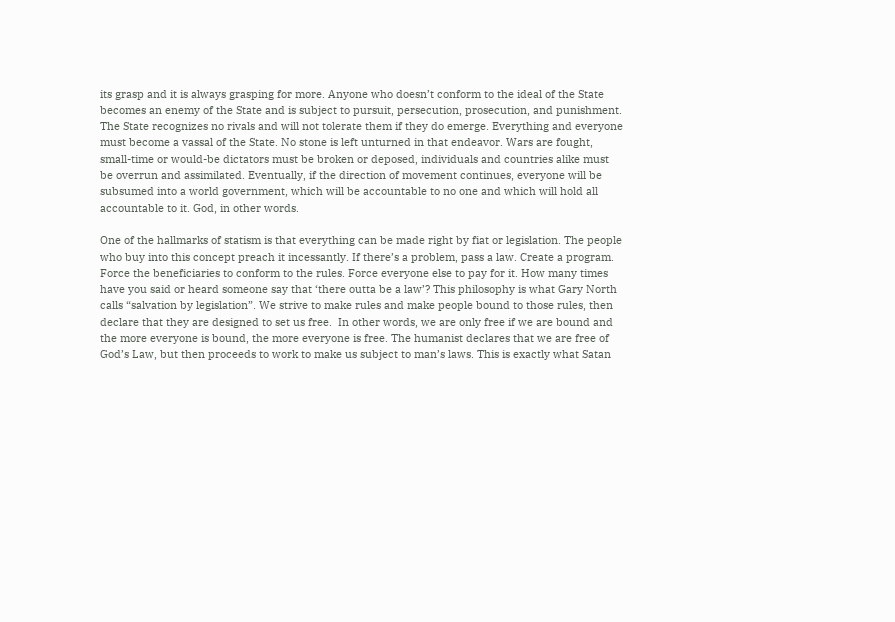its grasp and it is always grasping for more. Anyone who doesn’t conform to the ideal of the State becomes an enemy of the State and is subject to pursuit, persecution, prosecution, and punishment. The State recognizes no rivals and will not tolerate them if they do emerge. Everything and everyone must become a vassal of the State. No stone is left unturned in that endeavor. Wars are fought, small-time or would-be dictators must be broken or deposed, individuals and countries alike must be overrun and assimilated. Eventually, if the direction of movement continues, everyone will be subsumed into a world government, which will be accountable to no one and which will hold all accountable to it. God, in other words.

One of the hallmarks of statism is that everything can be made right by fiat or legislation. The people who buy into this concept preach it incessantly. If there’s a problem, pass a law. Create a program. Force the beneficiaries to conform to the rules. Force everyone else to pay for it. How many times have you said or heard someone say that ‘there outta be a law’? This philosophy is what Gary North calls “salvation by legislation”. We strive to make rules and make people bound to those rules, then declare that they are designed to set us free.  In other words, we are only free if we are bound and the more everyone is bound, the more everyone is free. The humanist declares that we are free of God’s Law, but then proceeds to work to make us subject to man’s laws. This is exactly what Satan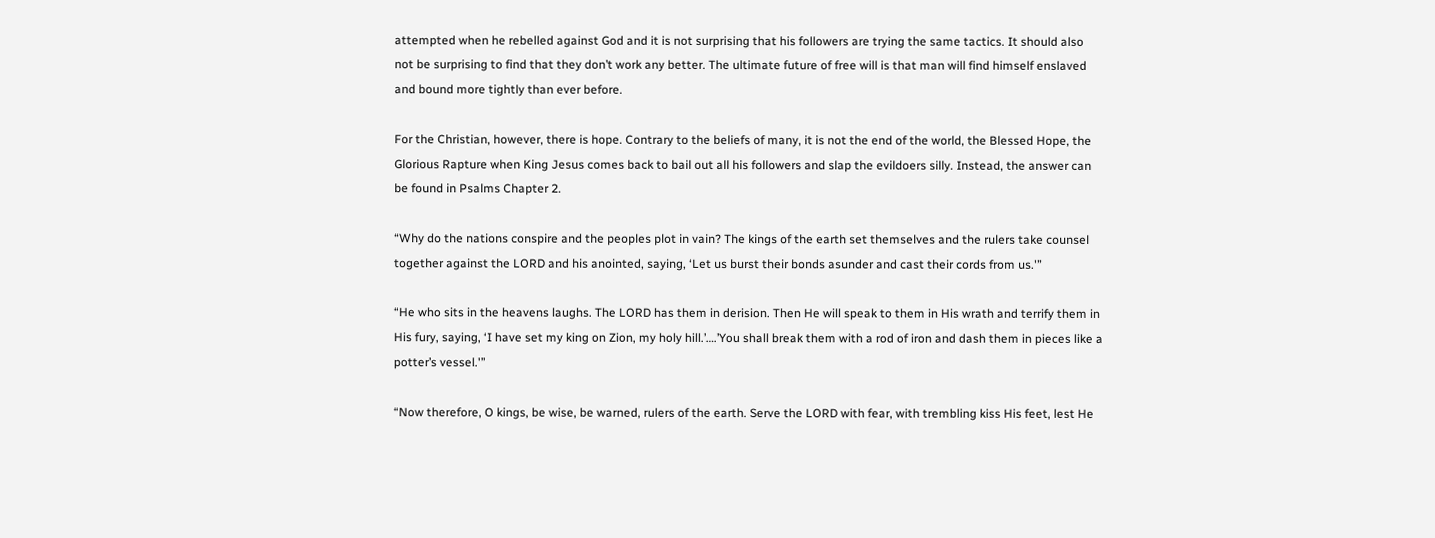attempted when he rebelled against God and it is not surprising that his followers are trying the same tactics. It should also not be surprising to find that they don’t work any better. The ultimate future of free will is that man will find himself enslaved and bound more tightly than ever before.

For the Christian, however, there is hope. Contrary to the beliefs of many, it is not the end of the world, the Blessed Hope, the Glorious Rapture when King Jesus comes back to bail out all his followers and slap the evildoers silly. Instead, the answer can be found in Psalms Chapter 2.

“Why do the nations conspire and the peoples plot in vain? The kings of the earth set themselves and the rulers take counsel together against the LORD and his anointed, saying, ‘Let us burst their bonds asunder and cast their cords from us.'”

“He who sits in the heavens laughs. The LORD has them in derision. Then He will speak to them in His wrath and terrify them in His fury, saying, ‘I have set my king on Zion, my holy hill.’….’You shall break them with a rod of iron and dash them in pieces like a potter’s vessel.'”

“Now therefore, O kings, be wise, be warned, rulers of the earth. Serve the LORD with fear, with trembling kiss His feet, lest He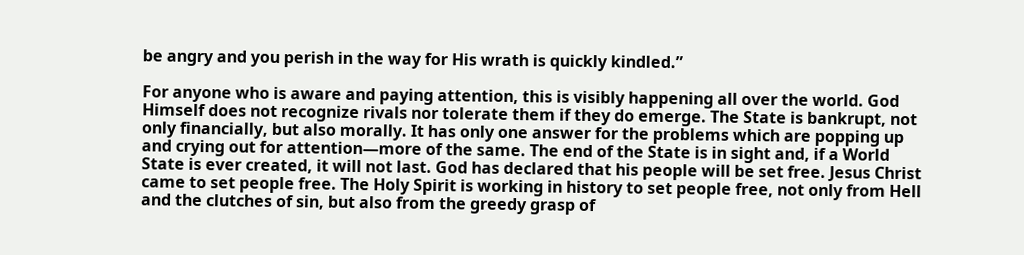be angry and you perish in the way for His wrath is quickly kindled.”

For anyone who is aware and paying attention, this is visibly happening all over the world. God Himself does not recognize rivals nor tolerate them if they do emerge. The State is bankrupt, not only financially, but also morally. It has only one answer for the problems which are popping up and crying out for attention—more of the same. The end of the State is in sight and, if a World State is ever created, it will not last. God has declared that his people will be set free. Jesus Christ came to set people free. The Holy Spirit is working in history to set people free, not only from Hell and the clutches of sin, but also from the greedy grasp of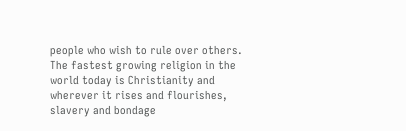people who wish to rule over others. The fastest growing religion in the world today is Christianity and wherever it rises and flourishes, slavery and bondage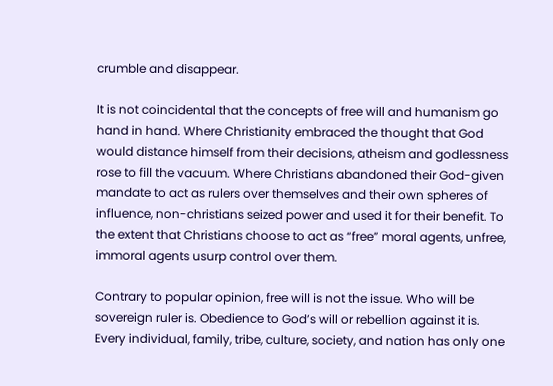crumble and disappear.

It is not coincidental that the concepts of free will and humanism go hand in hand. Where Christianity embraced the thought that God would distance himself from their decisions, atheism and godlessness rose to fill the vacuum. Where Christians abandoned their God-given mandate to act as rulers over themselves and their own spheres of influence, non-christians seized power and used it for their benefit. To the extent that Christians choose to act as “free” moral agents, unfree, immoral agents usurp control over them.

Contrary to popular opinion, free will is not the issue. Who will be sovereign ruler is. Obedience to God’s will or rebellion against it is. Every individual, family, tribe, culture, society, and nation has only one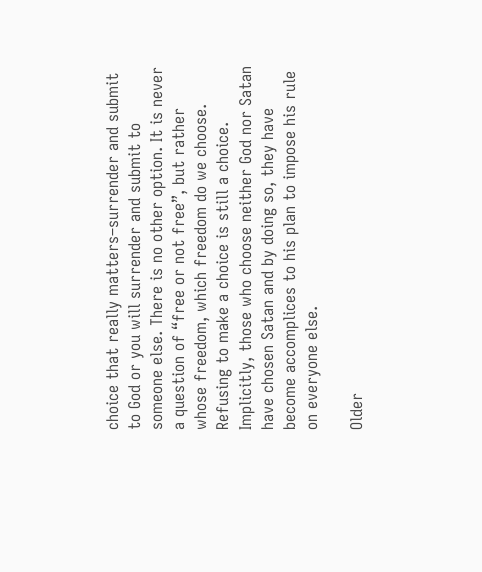choice that really matters–surrender and submit to God or you will surrender and submit to someone else. There is no other option. It is never a question of “free or not free”, but rather whose freedom, which freedom do we choose. Refusing to make a choice is still a choice. Implicitly, those who choose neither God nor Satan have chosen Satan and by doing so, they have become accomplices to his plan to impose his rule on everyone else.

Older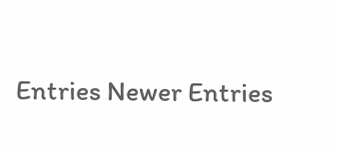Entries Newer Entries